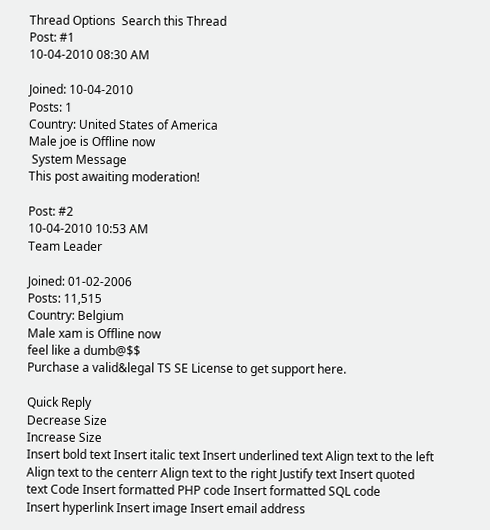Thread Options  Search this Thread
Post: #1
10-04-2010 08:30 AM

Joined: 10-04-2010
Posts: 1
Country: United States of America
Male joe is Offline now
 System Message
This post awaiting moderation!

Post: #2
10-04-2010 10:53 AM
Team Leader

Joined: 01-02-2006
Posts: 11,515
Country: Belgium
Male xam is Offline now
feel like a dumb@$$
Purchase a valid&legal TS SE License to get support here.

Quick Reply
Decrease Size
Increase Size
Insert bold text Insert italic text Insert underlined text Align text to the left Align text to the centerr Align text to the right Justify text Insert quoted text Code Insert formatted PHP code Insert formatted SQL code
Insert hyperlink Insert image Insert email address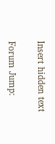Insert hidden text

Forum Jump: